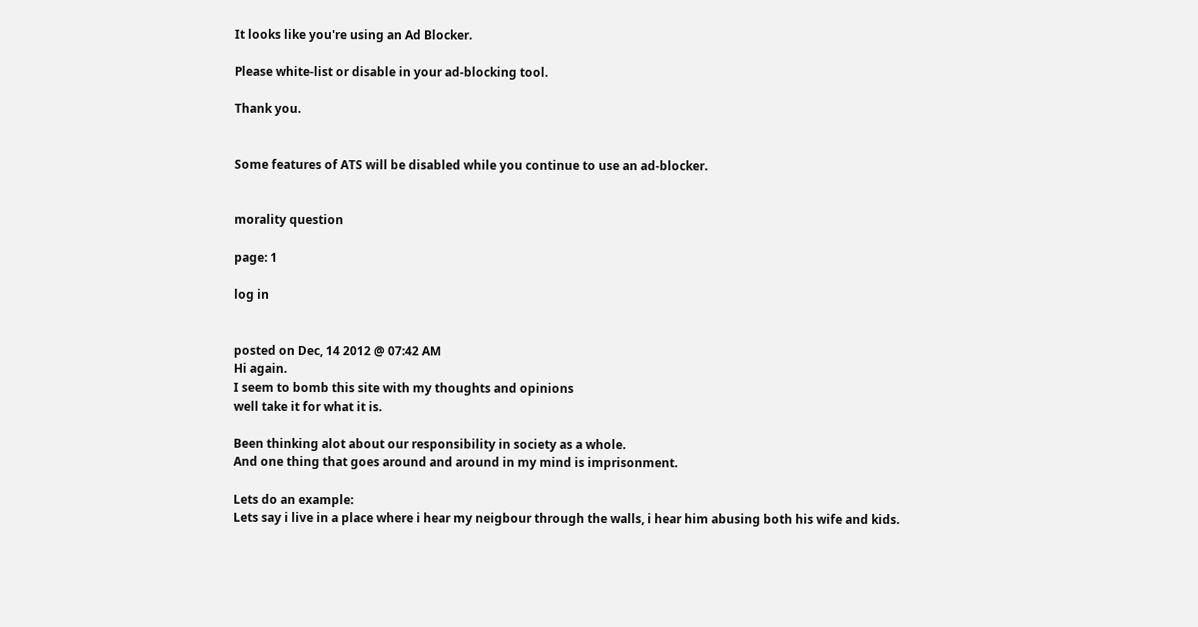It looks like you're using an Ad Blocker.

Please white-list or disable in your ad-blocking tool.

Thank you.


Some features of ATS will be disabled while you continue to use an ad-blocker.


morality question

page: 1

log in


posted on Dec, 14 2012 @ 07:42 AM
Hi again.
I seem to bomb this site with my thoughts and opinions
well take it for what it is.

Been thinking alot about our responsibility in society as a whole.
And one thing that goes around and around in my mind is imprisonment.

Lets do an example:
Lets say i live in a place where i hear my neigbour through the walls, i hear him abusing both his wife and kids.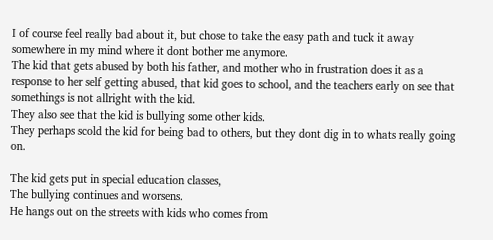I of course feel really bad about it, but chose to take the easy path and tuck it away somewhere in my mind where it dont bother me anymore.
The kid that gets abused by both his father, and mother who in frustration does it as a response to her self getting abused, that kid goes to school, and the teachers early on see that somethings is not allright with the kid.
They also see that the kid is bullying some other kids.
They perhaps scold the kid for being bad to others, but they dont dig in to whats really going on.

The kid gets put in special education classes,
The bullying continues and worsens.
He hangs out on the streets with kids who comes from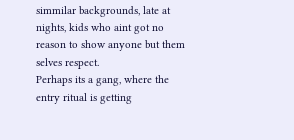simmilar backgrounds, late at nights, kids who aint got no reason to show anyone but them selves respect.
Perhaps its a gang, where the entry ritual is getting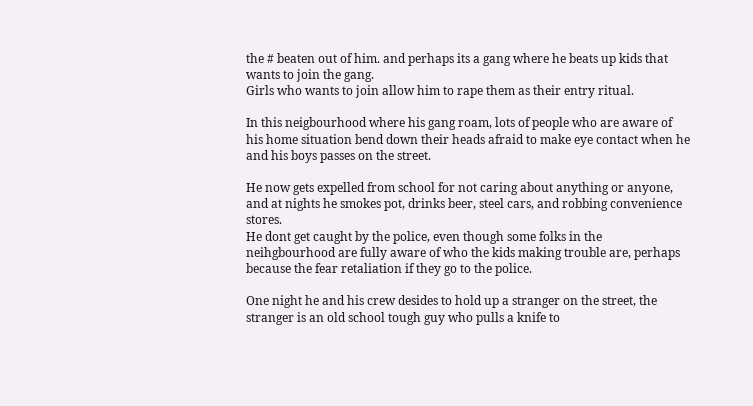the # beaten out of him. and perhaps its a gang where he beats up kids that wants to join the gang.
Girls who wants to join allow him to rape them as their entry ritual.

In this neigbourhood where his gang roam, lots of people who are aware of his home situation bend down their heads afraid to make eye contact when he and his boys passes on the street.

He now gets expelled from school for not caring about anything or anyone,
and at nights he smokes pot, drinks beer, steel cars, and robbing convenience stores.
He dont get caught by the police, even though some folks in the neihgbourhood are fully aware of who the kids making trouble are, perhaps because the fear retaliation if they go to the police.

One night he and his crew desides to hold up a stranger on the street, the stranger is an old school tough guy who pulls a knife to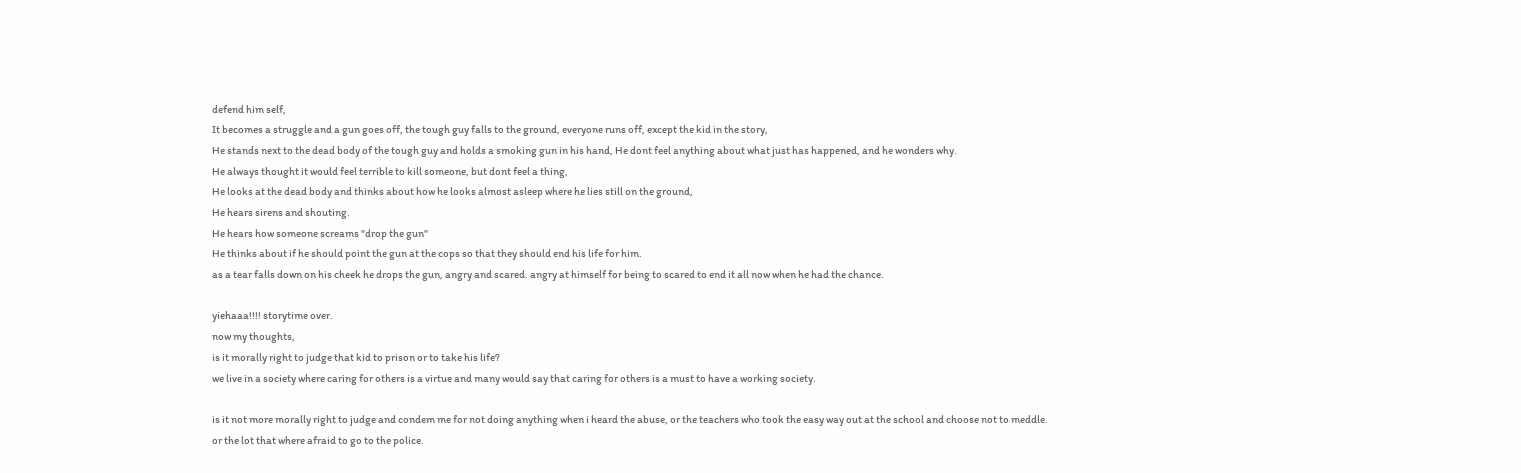defend him self,
It becomes a struggle and a gun goes off, the tough guy falls to the ground, everyone runs off, except the kid in the story,
He stands next to the dead body of the tough guy and holds a smoking gun in his hand, He dont feel anything about what just has happened, and he wonders why.
He always thought it would feel terrible to kill someone, but dont feel a thing,
He looks at the dead body and thinks about how he looks almost asleep where he lies still on the ground,
He hears sirens and shouting.
He hears how someone screams "drop the gun"
He thinks about if he should point the gun at the cops so that they should end his life for him.
as a tear falls down on his cheek he drops the gun, angry and scared. angry at himself for being to scared to end it all now when he had the chance.

yiehaaa!!!! storytime over.
now my thoughts,
is it morally right to judge that kid to prison or to take his life?
we live in a society where caring for others is a virtue and many would say that caring for others is a must to have a working society.

is it not more morally right to judge and condem me for not doing anything when i heard the abuse, or the teachers who took the easy way out at the school and choose not to meddle.
or the lot that where afraid to go to the police.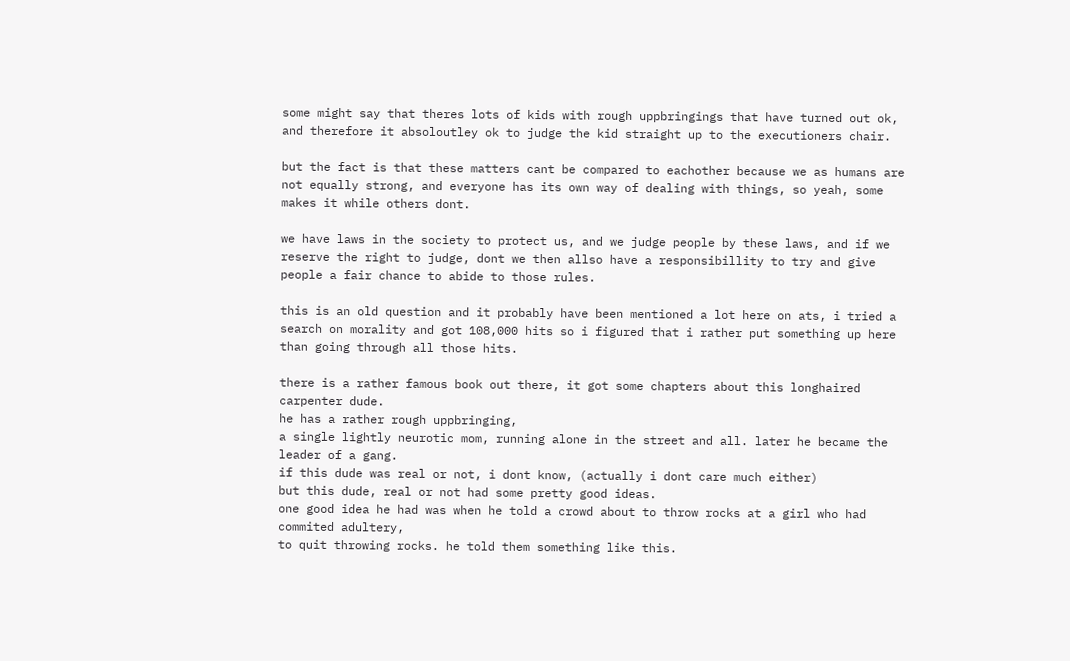some might say that theres lots of kids with rough uppbringings that have turned out ok, and therefore it absoloutley ok to judge the kid straight up to the executioners chair.

but the fact is that these matters cant be compared to eachother because we as humans are not equally strong, and everyone has its own way of dealing with things, so yeah, some makes it while others dont.

we have laws in the society to protect us, and we judge people by these laws, and if we reserve the right to judge, dont we then allso have a responsibillity to try and give people a fair chance to abide to those rules.

this is an old question and it probably have been mentioned a lot here on ats, i tried a search on morality and got 108,000 hits so i figured that i rather put something up here than going through all those hits.

there is a rather famous book out there, it got some chapters about this longhaired carpenter dude.
he has a rather rough uppbringing,
a single lightly neurotic mom, running alone in the street and all. later he became the leader of a gang.
if this dude was real or not, i dont know, (actually i dont care much either)
but this dude, real or not had some pretty good ideas.
one good idea he had was when he told a crowd about to throw rocks at a girl who had commited adultery,
to quit throwing rocks. he told them something like this.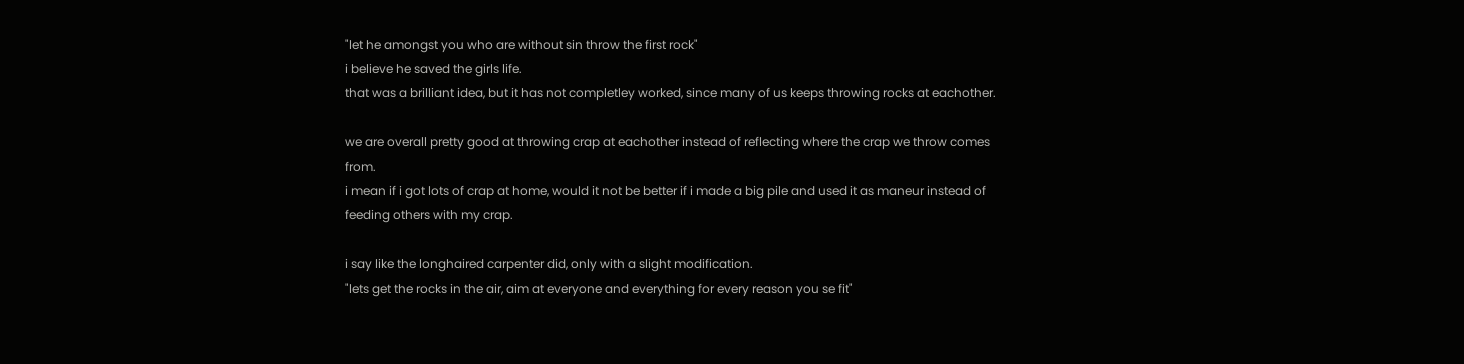"let he amongst you who are without sin throw the first rock"
i believe he saved the girls life.
that was a brilliant idea, but it has not completley worked, since many of us keeps throwing rocks at eachother.

we are overall pretty good at throwing crap at eachother instead of reflecting where the crap we throw comes from.
i mean if i got lots of crap at home, would it not be better if i made a big pile and used it as maneur instead of feeding others with my crap.

i say like the longhaired carpenter did, only with a slight modification.
"lets get the rocks in the air, aim at everyone and everything for every reason you se fit"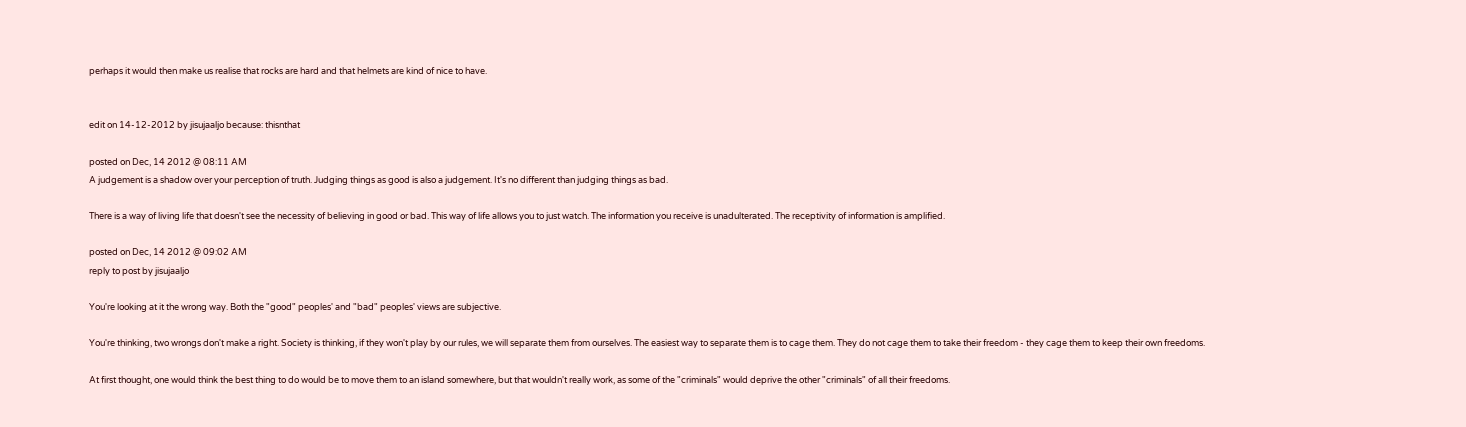perhaps it would then make us realise that rocks are hard and that helmets are kind of nice to have.


edit on 14-12-2012 by jisujaaljo because: thisnthat

posted on Dec, 14 2012 @ 08:11 AM
A judgement is a shadow over your perception of truth. Judging things as good is also a judgement. It's no different than judging things as bad.

There is a way of living life that doesn't see the necessity of believing in good or bad. This way of life allows you to just watch. The information you receive is unadulterated. The receptivity of information is amplified.

posted on Dec, 14 2012 @ 09:02 AM
reply to post by jisujaaljo

You're looking at it the wrong way. Both the "good" peoples' and "bad" peoples' views are subjective.

You're thinking, two wrongs don't make a right. Society is thinking, if they won't play by our rules, we will separate them from ourselves. The easiest way to separate them is to cage them. They do not cage them to take their freedom - they cage them to keep their own freedoms.

At first thought, one would think the best thing to do would be to move them to an island somewhere, but that wouldn't really work, as some of the "criminals" would deprive the other "criminals" of all their freedoms.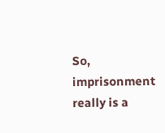So, imprisonment really is a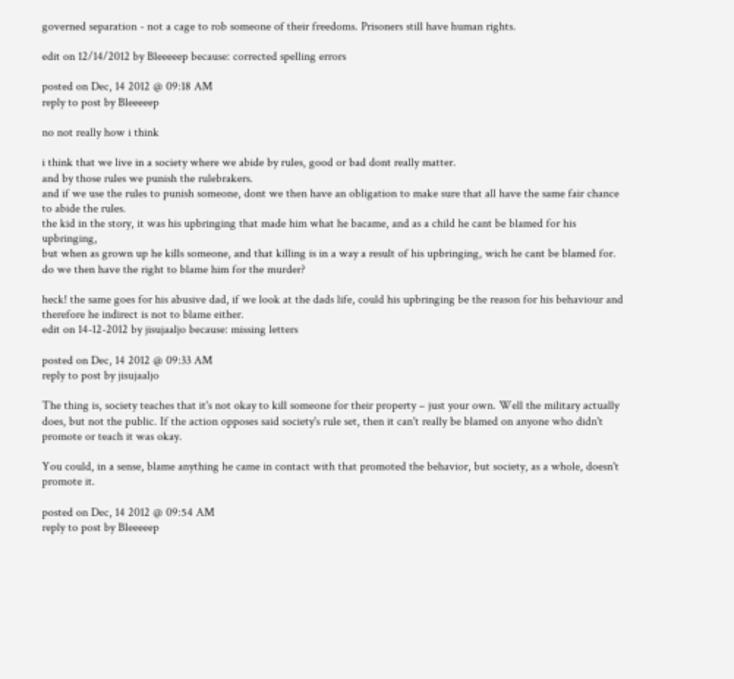governed separation - not a cage to rob someone of their freedoms. Prisoners still have human rights.

edit on 12/14/2012 by Bleeeeep because: corrected spelling errors

posted on Dec, 14 2012 @ 09:18 AM
reply to post by Bleeeeep

no not really how i think

i think that we live in a society where we abide by rules, good or bad dont really matter.
and by those rules we punish the rulebrakers.
and if we use the rules to punish someone, dont we then have an obligation to make sure that all have the same fair chance to abide the rules.
the kid in the story, it was his upbringing that made him what he bacame, and as a child he cant be blamed for his upbringing,
but when as grown up he kills someone, and that killing is in a way a result of his upbringing, wich he cant be blamed for.
do we then have the right to blame him for the murder?

heck! the same goes for his abusive dad, if we look at the dads life, could his upbringing be the reason for his behaviour and therefore he indirect is not to blame either.
edit on 14-12-2012 by jisujaaljo because: missing letters

posted on Dec, 14 2012 @ 09:33 AM
reply to post by jisujaaljo

The thing is, society teaches that it's not okay to kill someone for their property – just your own. Well the military actually does, but not the public. If the action opposes said society's rule set, then it can't really be blamed on anyone who didn't promote or teach it was okay.

You could, in a sense, blame anything he came in contact with that promoted the behavior, but society, as a whole, doesn't promote it.

posted on Dec, 14 2012 @ 09:54 AM
reply to post by Bleeeeep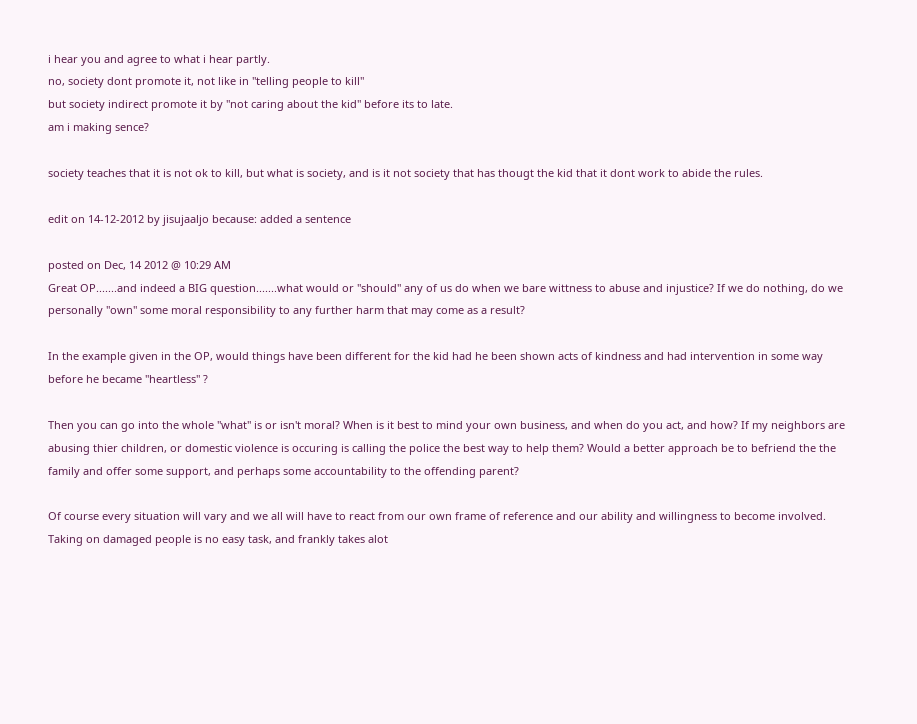i hear you and agree to what i hear partly.
no, society dont promote it, not like in "telling people to kill"
but society indirect promote it by "not caring about the kid" before its to late.
am i making sence?

society teaches that it is not ok to kill, but what is society, and is it not society that has thougt the kid that it dont work to abide the rules.

edit on 14-12-2012 by jisujaaljo because: added a sentence

posted on Dec, 14 2012 @ 10:29 AM
Great OP.......and indeed a BIG question.......what would or "should" any of us do when we bare wittness to abuse and injustice? If we do nothing, do we personally "own" some moral responsibility to any further harm that may come as a result?

In the example given in the OP, would things have been different for the kid had he been shown acts of kindness and had intervention in some way before he became "heartless" ?

Then you can go into the whole "what" is or isn't moral? When is it best to mind your own business, and when do you act, and how? If my neighbors are abusing thier children, or domestic violence is occuring is calling the police the best way to help them? Would a better approach be to befriend the the family and offer some support, and perhaps some accountability to the offending parent?

Of course every situation will vary and we all will have to react from our own frame of reference and our ability and willingness to become involved. Taking on damaged people is no easy task, and frankly takes alot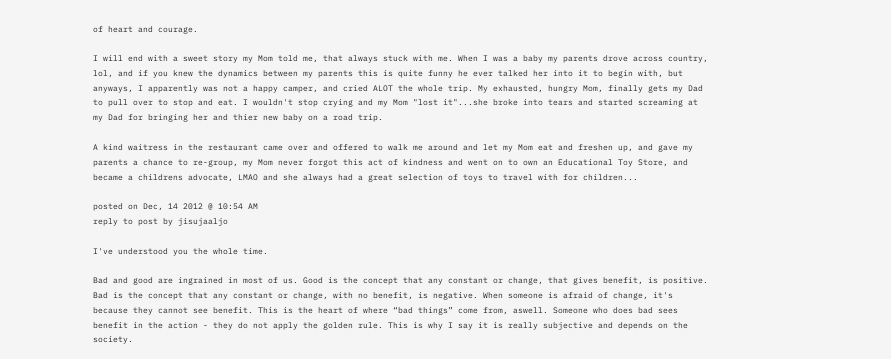of heart and courage.

I will end with a sweet story my Mom told me, that always stuck with me. When I was a baby my parents drove across country, lol, and if you knew the dynamics between my parents this is quite funny he ever talked her into it to begin with, but anyways, I apparently was not a happy camper, and cried ALOT the whole trip. My exhausted, hungry Mom, finally gets my Dad to pull over to stop and eat. I wouldn't stop crying and my Mom "lost it"...she broke into tears and started screaming at my Dad for bringing her and thier new baby on a road trip.

A kind waitress in the restaurant came over and offered to walk me around and let my Mom eat and freshen up, and gave my parents a chance to re-group, my Mom never forgot this act of kindness and went on to own an Educational Toy Store, and became a childrens advocate, LMAO and she always had a great selection of toys to travel with for children...

posted on Dec, 14 2012 @ 10:54 AM
reply to post by jisujaaljo

I've understood you the whole time.

Bad and good are ingrained in most of us. Good is the concept that any constant or change, that gives benefit, is positive. Bad is the concept that any constant or change, with no benefit, is negative. When someone is afraid of change, it's because they cannot see benefit. This is the heart of where “bad things” come from, aswell. Someone who does bad sees benefit in the action - they do not apply the golden rule. This is why I say it is really subjective and depends on the society.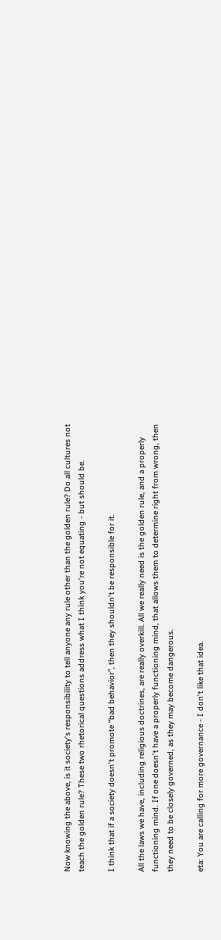Now knowing the above, is it society's responsibility to tell anyone any rule other than the golden rule? Do all cultures not teach the golden rule? These two rhetorical questions address what I think you're not equating - but should be.

I think that if a society doesn't promote “bad behavior”, then they shouldn't be responsible for it.

All the laws we have, including religious doctrines, are really overkill. All we really need is the golden rule, and a properly functioning mind. If one doesn't have a properly functioning mind, that allows them to determine right from wrong, then they need to be closely governed, as they may become dangerous.

eta: You are calling for more governance - I don't like that idea.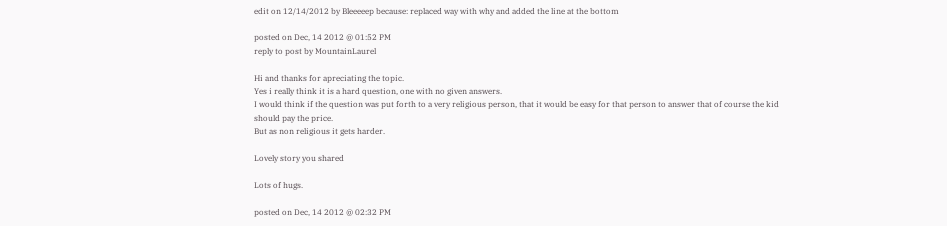edit on 12/14/2012 by Bleeeeep because: replaced way with why and added the line at the bottom

posted on Dec, 14 2012 @ 01:52 PM
reply to post by MountainLaurel

Hi and thanks for apreciating the topic.
Yes i really think it is a hard question, one with no given answers.
I would think if the question was put forth to a very religious person, that it would be easy for that person to answer that of course the kid should pay the price.
But as non religious it gets harder.

Lovely story you shared

Lots of hugs.

posted on Dec, 14 2012 @ 02:32 PM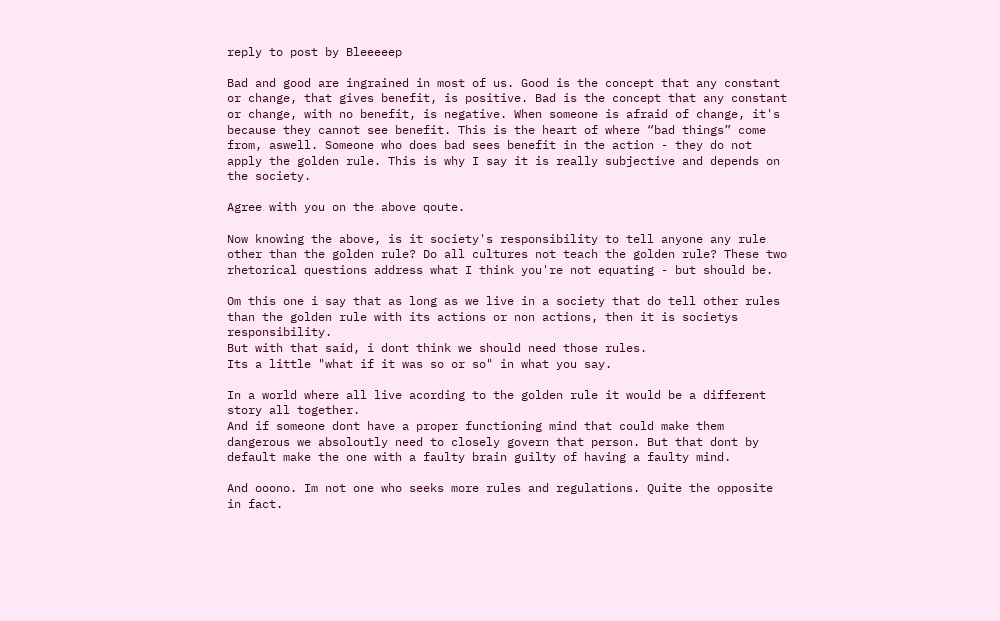reply to post by Bleeeeep

Bad and good are ingrained in most of us. Good is the concept that any constant or change, that gives benefit, is positive. Bad is the concept that any constant or change, with no benefit, is negative. When someone is afraid of change, it's because they cannot see benefit. This is the heart of where “bad things” come from, aswell. Someone who does bad sees benefit in the action - they do not apply the golden rule. This is why I say it is really subjective and depends on the society.

Agree with you on the above qoute.

Now knowing the above, is it society's responsibility to tell anyone any rule other than the golden rule? Do all cultures not teach the golden rule? These two rhetorical questions address what I think you're not equating - but should be.

Om this one i say that as long as we live in a society that do tell other rules than the golden rule with its actions or non actions, then it is societys responsibility.
But with that said, i dont think we should need those rules.
Its a little "what if it was so or so" in what you say.

In a world where all live acording to the golden rule it would be a different story all together.
And if someone dont have a proper functioning mind that could make them dangerous we absoloutly need to closely govern that person. But that dont by default make the one with a faulty brain guilty of having a faulty mind.

And ooono. Im not one who seeks more rules and regulations. Quite the opposite in fact.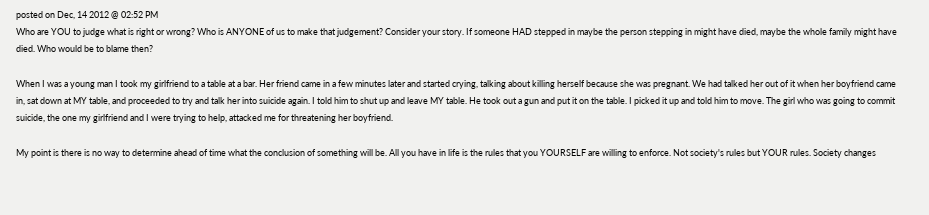posted on Dec, 14 2012 @ 02:52 PM
Who are YOU to judge what is right or wrong? Who is ANYONE of us to make that judgement? Consider your story. If someone HAD stepped in maybe the person stepping in might have died, maybe the whole family might have died. Who would be to blame then?

When I was a young man I took my girlfriend to a table at a bar. Her friend came in a few minutes later and started crying, talking about killing herself because she was pregnant. We had talked her out of it when her boyfriend came in, sat down at MY table, and proceeded to try and talk her into suicide again. I told him to shut up and leave MY table. He took out a gun and put it on the table. I picked it up and told him to move. The girl who was going to commit suicide, the one my girlfriend and I were trying to help, attacked me for threatening her boyfriend.

My point is there is no way to determine ahead of time what the conclusion of something will be. All you have in life is the rules that you YOURSELF are willing to enforce. Not society's rules but YOUR rules. Society changes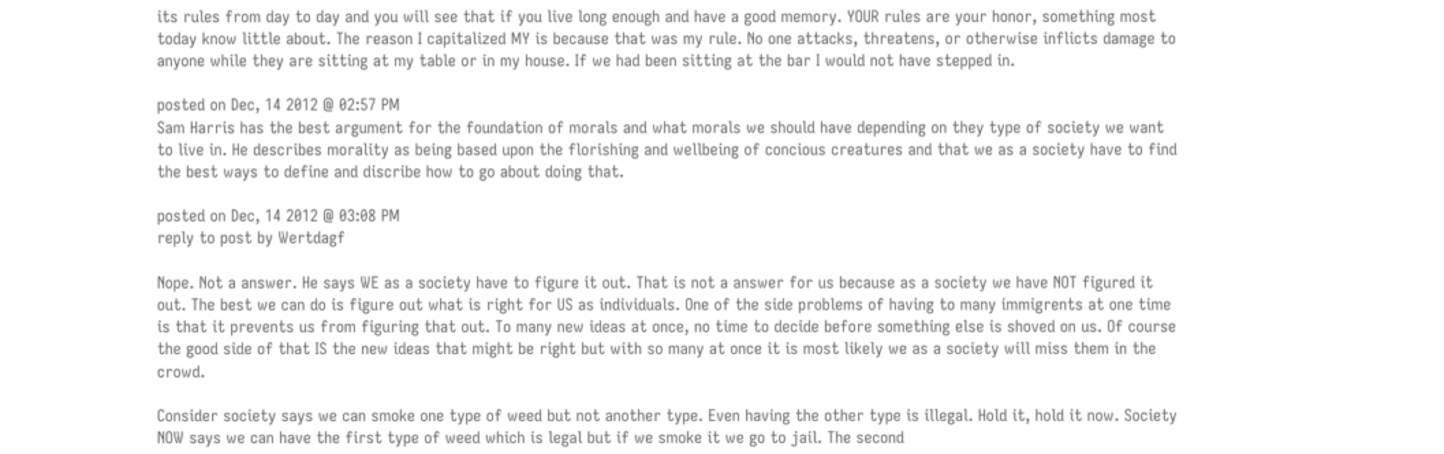its rules from day to day and you will see that if you live long enough and have a good memory. YOUR rules are your honor, something most today know little about. The reason I capitalized MY is because that was my rule. No one attacks, threatens, or otherwise inflicts damage to anyone while they are sitting at my table or in my house. If we had been sitting at the bar I would not have stepped in.

posted on Dec, 14 2012 @ 02:57 PM
Sam Harris has the best argument for the foundation of morals and what morals we should have depending on they type of society we want to live in. He describes morality as being based upon the florishing and wellbeing of concious creatures and that we as a society have to find the best ways to define and discribe how to go about doing that.

posted on Dec, 14 2012 @ 03:08 PM
reply to post by Wertdagf

Nope. Not a answer. He says WE as a society have to figure it out. That is not a answer for us because as a society we have NOT figured it out. The best we can do is figure out what is right for US as individuals. One of the side problems of having to many immigrents at one time is that it prevents us from figuring that out. To many new ideas at once, no time to decide before something else is shoved on us. Of course the good side of that IS the new ideas that might be right but with so many at once it is most likely we as a society will miss them in the crowd.

Consider society says we can smoke one type of weed but not another type. Even having the other type is illegal. Hold it, hold it now. Society NOW says we can have the first type of weed which is legal but if we smoke it we go to jail. The second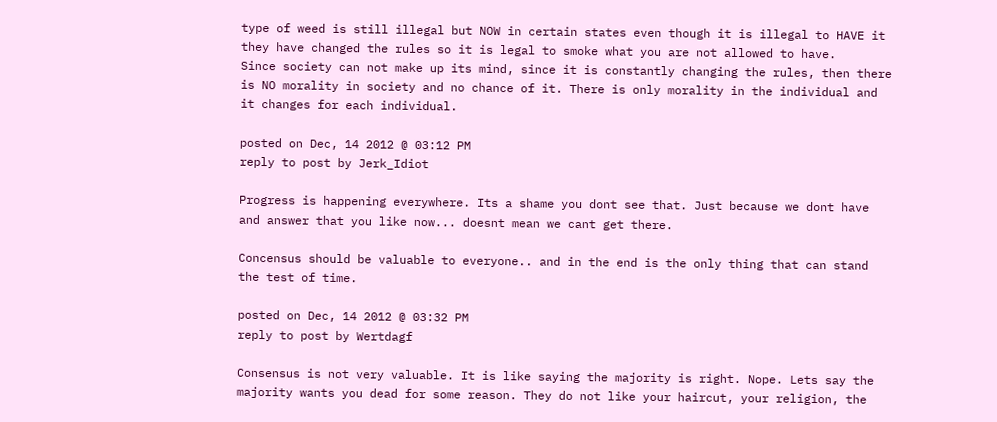type of weed is still illegal but NOW in certain states even though it is illegal to HAVE it they have changed the rules so it is legal to smoke what you are not allowed to have.
Since society can not make up its mind, since it is constantly changing the rules, then there is NO morality in society and no chance of it. There is only morality in the individual and it changes for each individual.

posted on Dec, 14 2012 @ 03:12 PM
reply to post by Jerk_Idiot

Progress is happening everywhere. Its a shame you dont see that. Just because we dont have and answer that you like now... doesnt mean we cant get there.

Concensus should be valuable to everyone.. and in the end is the only thing that can stand the test of time.

posted on Dec, 14 2012 @ 03:32 PM
reply to post by Wertdagf

Consensus is not very valuable. It is like saying the majority is right. Nope. Lets say the majority wants you dead for some reason. They do not like your haircut, your religion, the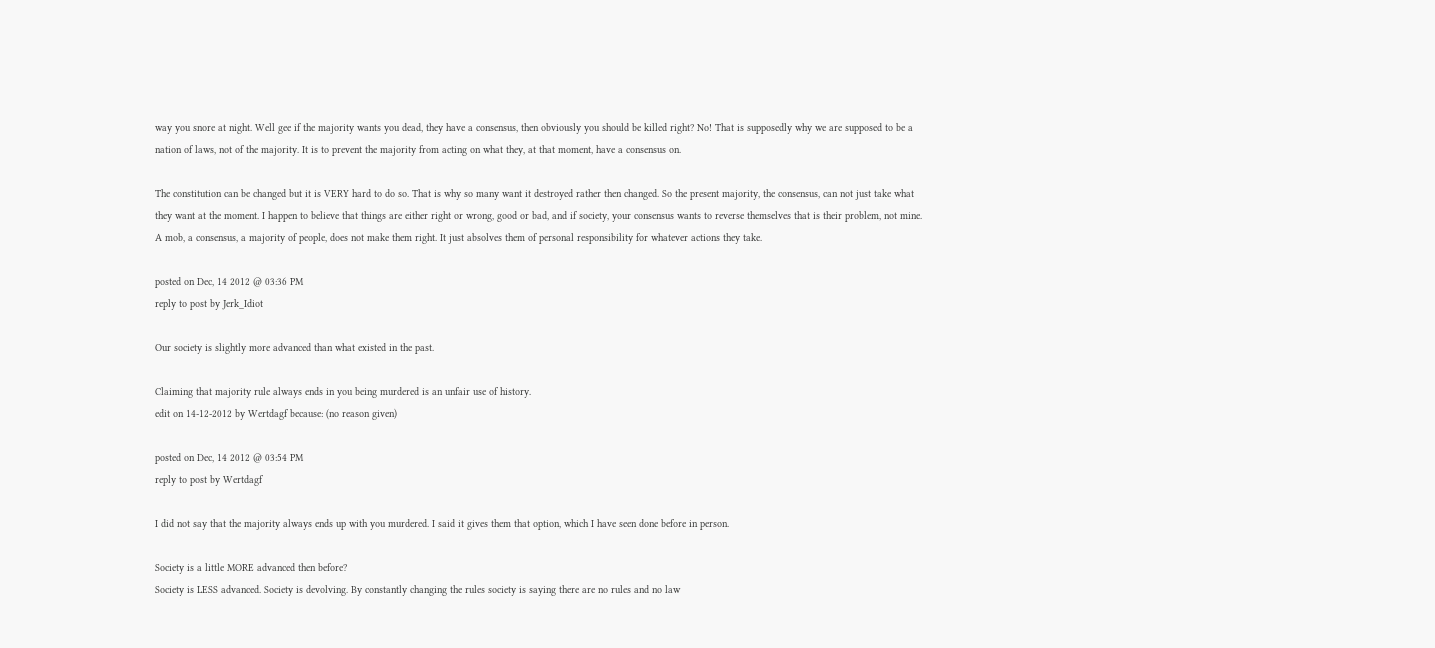way you snore at night. Well gee if the majority wants you dead, they have a consensus, then obviously you should be killed right? No! That is supposedly why we are supposed to be a nation of laws, not of the majority. It is to prevent the majority from acting on what they, at that moment, have a consensus on.

The constitution can be changed but it is VERY hard to do so. That is why so many want it destroyed rather then changed. So the present majority, the consensus, can not just take what they want at the moment. I happen to believe that things are either right or wrong, good or bad, and if society, your consensus wants to reverse themselves that is their problem, not mine. A mob, a consensus, a majority of people, does not make them right. It just absolves them of personal responsibility for whatever actions they take.

posted on Dec, 14 2012 @ 03:36 PM
reply to post by Jerk_Idiot

Our society is slightly more advanced than what existed in the past.

Claiming that majority rule always ends in you being murdered is an unfair use of history.
edit on 14-12-2012 by Wertdagf because: (no reason given)

posted on Dec, 14 2012 @ 03:54 PM
reply to post by Wertdagf

I did not say that the majority always ends up with you murdered. I said it gives them that option, which I have seen done before in person.

Society is a little MORE advanced then before?
Society is LESS advanced. Society is devolving. By constantly changing the rules society is saying there are no rules and no law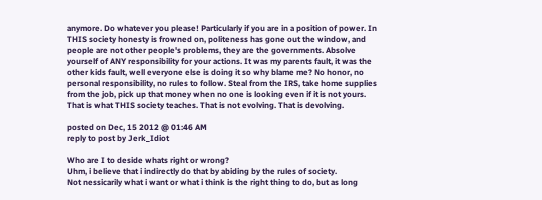anymore. Do whatever you please! Particularly if you are in a position of power. In THIS society honesty is frowned on, politeness has gone out the window, and people are not other people's problems, they are the governments. Absolve yourself of ANY responsibility for your actions. It was my parents fault, it was the other kids fault, well everyone else is doing it so why blame me? No honor, no personal responsibility, no rules to follow. Steal from the IRS, take home supplies from the job, pick up that money when no one is looking even if it is not yours. That is what THIS society teaches. That is not evolving. That is devolving.

posted on Dec, 15 2012 @ 01:46 AM
reply to post by Jerk_Idiot

Who are I to deside whats right or wrong?
Uhm, i believe that i indirectly do that by abiding by the rules of society.
Not nessicarily what i want or what i think is the right thing to do, but as long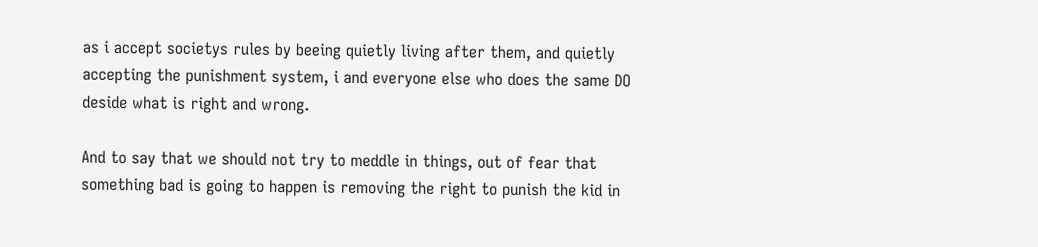as i accept societys rules by beeing quietly living after them, and quietly accepting the punishment system, i and everyone else who does the same DO deside what is right and wrong.

And to say that we should not try to meddle in things, out of fear that something bad is going to happen is removing the right to punish the kid in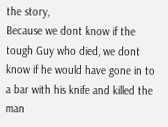the story,
Because we dont know if the tough Guy who died, we dont know if he would have gone in to a bar with his knife and killed the man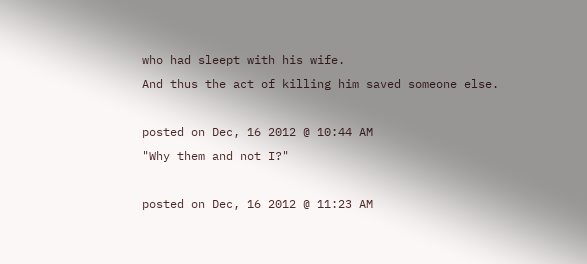who had sleept with his wife.
And thus the act of killing him saved someone else.

posted on Dec, 16 2012 @ 10:44 AM
"Why them and not I?"

posted on Dec, 16 2012 @ 11:23 AM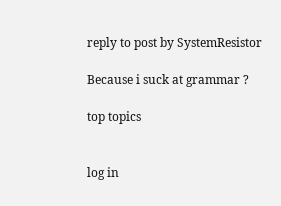reply to post by SystemResistor

Because i suck at grammar ?

top topics


log in